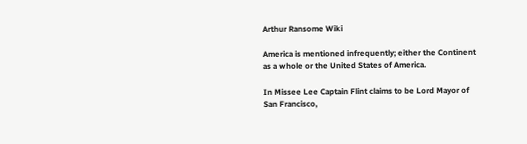Arthur Ransome Wiki

America is mentioned infrequently; either the Continent as a whole or the United States of America.

In Missee Lee Captain Flint claims to be Lord Mayor of San Francisco,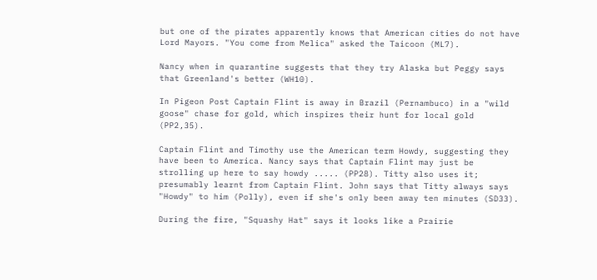but one of the pirates apparently knows that American cities do not have Lord Mayors. "You come from Melica" asked the Taicoon (ML7).

Nancy when in quarantine suggests that they try Alaska but Peggy says that Greenland's better (WH10).

In Pigeon Post Captain Flint is away in Brazil (Pernambuco) in a "wild goose" chase for gold, which inspires their hunt for local gold (PP2,35).

Captain Flint and Timothy use the American term Howdy, suggesting they have been to America. Nancy says that Captain Flint may just be strolling up here to say howdy ..... (PP28). Titty also uses it; presumably learnt from Captain Flint. John says that Titty always says "Howdy" to him (Polly), even if she's only been away ten minutes (SD33).

During the fire, "Squashy Hat" says it looks like a Prairie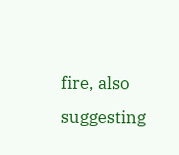fire, also suggesting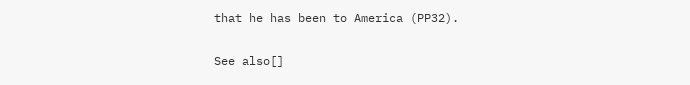that he has been to America (PP32).

See also[]